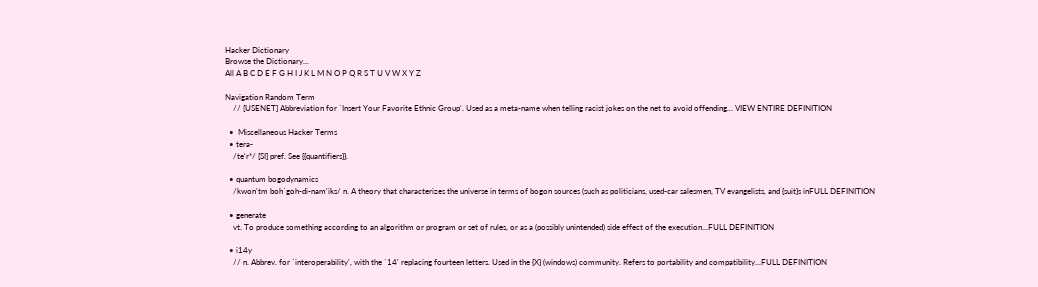Hacker Dictionary
Browse the Dictionary...
All A B C D E F G H I J K L M N O P Q R S T U V W X Y Z

Navigation Random Term
    // [USENET] Abbreviation for `Insert Your Favorite Ethnic Group'. Used as a meta-name when telling racist jokes on the net to avoid offending... VIEW ENTIRE DEFINITION

  •  Miscellaneous Hacker Terms
  • tera-
    /te'r*/ [SI] pref. See {{quantifiers}}.

  • quantum bogodynamics
    /kwon'tm boh`goh-di-nam'iks/ n. A theory that characterizes the universe in terms of bogon sources (such as politicians, used-car salesmen, TV evangelists, and {suit}s inFULL DEFINITION

  • generate
    vt. To produce something according to an algorithm or program or set of rules, or as a (possibly unintended) side effect of the execution...FULL DEFINITION

  • i14y
    // n. Abbrev. for `interoperability', with the `14' replacing fourteen letters. Used in the {X} (windows) community. Refers to portability and compatibility...FULL DEFINITION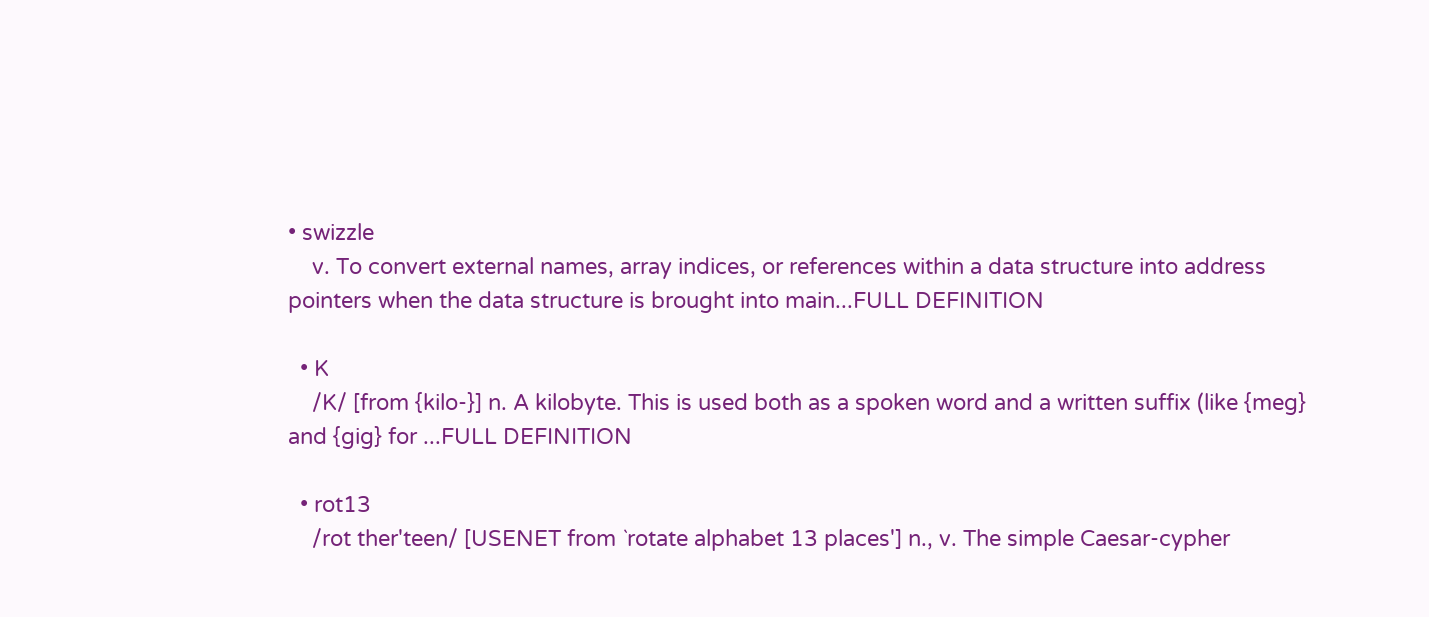• swizzle
    v. To convert external names, array indices, or references within a data structure into address pointers when the data structure is brought into main...FULL DEFINITION

  • K
    /K/ [from {kilo-}] n. A kilobyte. This is used both as a spoken word and a written suffix (like {meg} and {gig} for ...FULL DEFINITION

  • rot13
    /rot ther'teen/ [USENET from `rotate alphabet 13 places'] n., v. The simple Caesar-cypher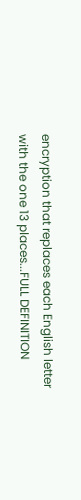encryption that replaces each English letter with the one 13 places...FULL DEFINITION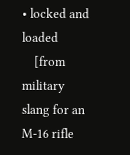• locked and loaded
    [from military slang for an M-16 rifle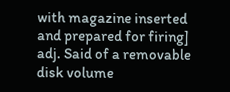with magazine inserted and prepared for firing] adj. Said of a removable disk volume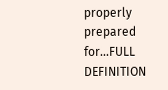properly prepared for...FULL DEFINITION